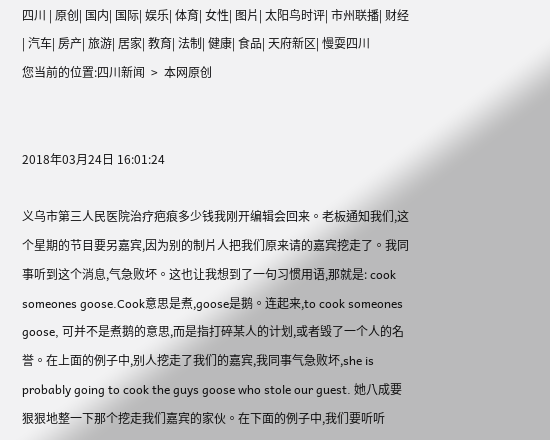四川 | 原创| 国内| 国际| 娱乐| 体育| 女性| 图片| 太阳鸟时评| 市州联播| 财经| 汽车| 房产| 旅游| 居家| 教育| 法制| 健康| 食品| 天府新区| 慢耍四川
您当前的位置:四川新闻  >  本网原创


2018年03月24日 16:01:24

义乌市第三人民医院治疗疤痕多少钱我刚开编辑会回来。老板通知我们,这个星期的节目要另嘉宾,因为别的制片人把我们原来请的嘉宾挖走了。我同事听到这个消息,气急败坏。这也让我想到了一句习惯用语,那就是: cook someones goose.Cook意思是煮,goose是鹅。连起来,to cook someones goose, 可并不是煮鹅的意思,而是指打碎某人的计划,或者毁了一个人的名誉。在上面的例子中,别人挖走了我们的嘉宾,我同事气急败坏,she is probably going to cook the guys goose who stole our guest. 她八成要狠狠地整一下那个挖走我们嘉宾的家伙。在下面的例子中,我们要听听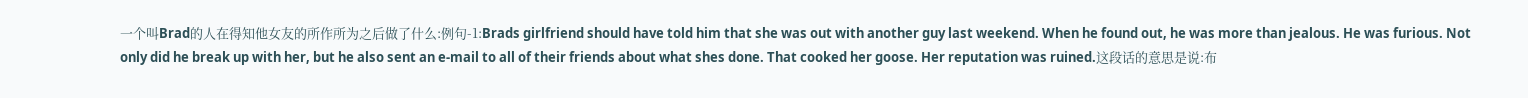一个叫Brad的人在得知他女友的所作所为之后做了什么:例句-1:Brads girlfriend should have told him that she was out with another guy last weekend. When he found out, he was more than jealous. He was furious. Not only did he break up with her, but he also sent an e-mail to all of their friends about what shes done. That cooked her goose. Her reputation was ruined.这段话的意思是说:布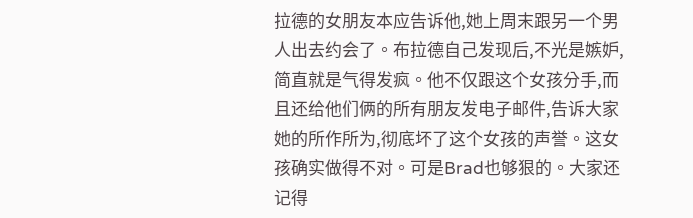拉德的女朋友本应告诉他,她上周末跟另一个男人出去约会了。布拉德自己发现后,不光是嫉妒,简直就是气得发疯。他不仅跟这个女孩分手,而且还给他们俩的所有朋友发电子邮件,告诉大家她的所作所为,彻底坏了这个女孩的声誉。这女孩确实做得不对。可是Brad也够狠的。大家还记得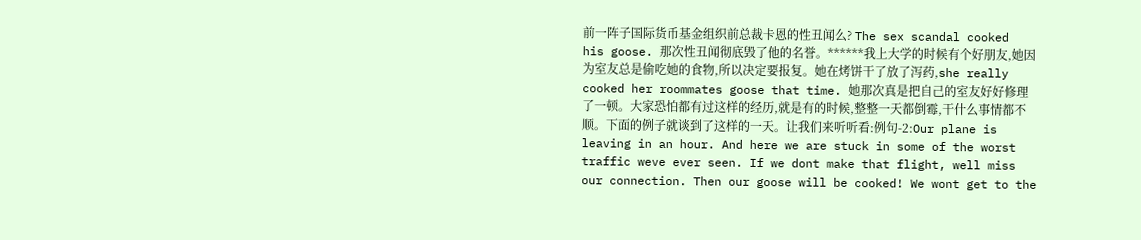前一阵子国际货币基金组织前总裁卡恩的性丑闻么? The sex scandal cooked his goose. 那次性丑闻彻底毁了他的名誉。******我上大学的时候有个好朋友,她因为室友总是偷吃她的食物,所以决定要报复。她在烤饼干了放了泻药,she really cooked her roommates goose that time. 她那次真是把自己的室友好好修理了一顿。大家恐怕都有过这样的经历,就是有的时候,整整一天都倒霉,干什么事情都不顺。下面的例子就谈到了这样的一天。让我们来听听看:例句-2:Our plane is leaving in an hour. And here we are stuck in some of the worst traffic weve ever seen. If we dont make that flight, well miss our connection. Then our goose will be cooked! We wont get to the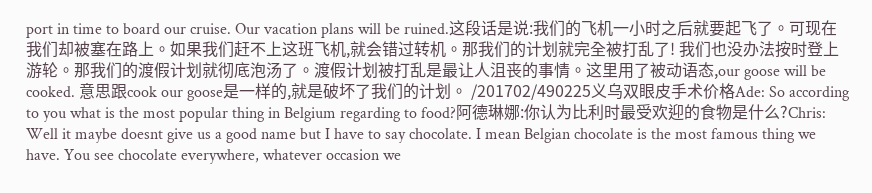port in time to board our cruise. Our vacation plans will be ruined.这段话是说:我们的飞机一小时之后就要起飞了。可现在我们却被塞在路上。如果我们赶不上这班飞机,就会错过转机。那我们的计划就完全被打乱了! 我们也没办法按时登上游轮。那我们的渡假计划就彻底泡汤了。渡假计划被打乱是最让人沮丧的事情。这里用了被动语态,our goose will be cooked. 意思跟cook our goose是一样的,就是破坏了我们的计划。 /201702/490225义乌双眼皮手术价格Ade: So according to you what is the most popular thing in Belgium regarding to food?阿德琳娜:你认为比利时最受欢迎的食物是什么?Chris: Well it maybe doesnt give us a good name but I have to say chocolate. I mean Belgian chocolate is the most famous thing we have. You see chocolate everywhere, whatever occasion we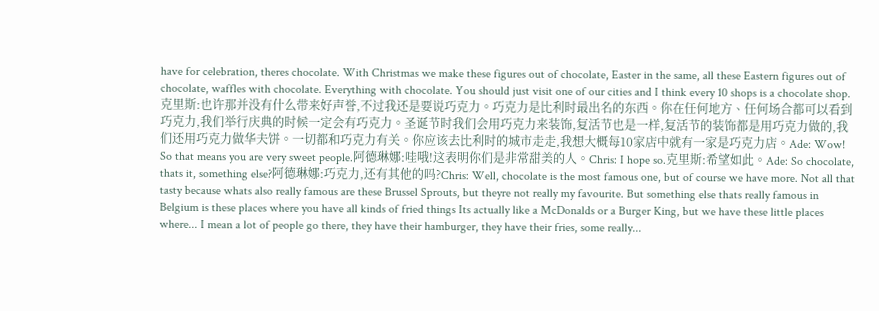have for celebration, theres chocolate. With Christmas we make these figures out of chocolate, Easter in the same, all these Eastern figures out of chocolate, waffles with chocolate. Everything with chocolate. You should just visit one of our cities and I think every 10 shops is a chocolate shop.克里斯:也许那并没有什么带来好声誉,不过我还是要说巧克力。巧克力是比利时最出名的东西。你在任何地方、任何场合都可以看到巧克力,我们举行庆典的时候一定会有巧克力。圣诞节时我们会用巧克力来装饰,复活节也是一样,复活节的装饰都是用巧克力做的,我们还用巧克力做华夫饼。一切都和巧克力有关。你应该去比利时的城市走走,我想大概每10家店中就有一家是巧克力店。Ade: Wow! So that means you are very sweet people.阿德琳娜:哇哦!这表明你们是非常甜美的人。Chris: I hope so.克里斯:希望如此。Ade: So chocolate, thats it, something else?阿德琳娜:巧克力,还有其他的吗?Chris: Well, chocolate is the most famous one, but of course we have more. Not all that tasty because whats also really famous are these Brussel Sprouts, but theyre not really my favourite. But something else thats really famous in Belgium is these places where you have all kinds of fried things Its actually like a McDonalds or a Burger King, but we have these little places where... I mean a lot of people go there, they have their hamburger, they have their fries, some really...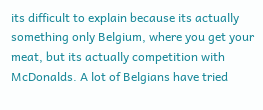its difficult to explain because its actually something only Belgium, where you get your meat, but its actually competition with McDonalds. A lot of Belgians have tried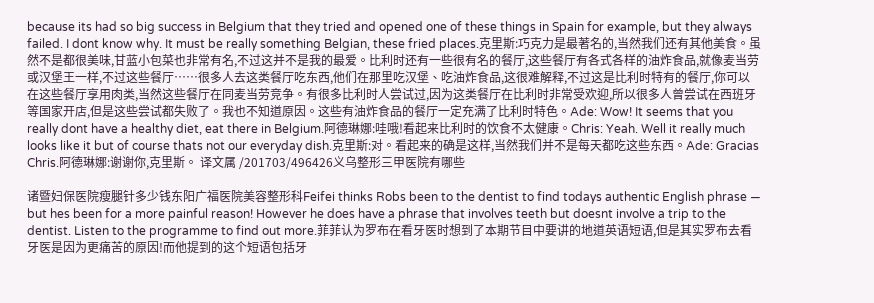because its had so big success in Belgium that they tried and opened one of these things in Spain for example, but they always failed. I dont know why. It must be really something Belgian, these fried places.克里斯:巧克力是最著名的,当然我们还有其他美食。虽然不是都很美味,甘蓝小包菜也非常有名,不过这并不是我的最爱。比利时还有一些很有名的餐厅,这些餐厅有各式各样的油炸食品,就像麦当劳或汉堡王一样,不过这些餐厅……很多人去这类餐厅吃东西,他们在那里吃汉堡、吃油炸食品,这很难解释,不过这是比利时特有的餐厅,你可以在这些餐厅享用肉类,当然这些餐厅在同麦当劳竞争。有很多比利时人尝试过,因为这类餐厅在比利时非常受欢迎,所以很多人曾尝试在西班牙等国家开店,但是这些尝试都失败了。我也不知道原因。这些有油炸食品的餐厅一定充满了比利时特色。Ade: Wow! It seems that you really dont have a healthy diet, eat there in Belgium.阿德琳娜:哇哦!看起来比利时的饮食不太健康。Chris: Yeah. Well it really much looks like it but of course thats not our everyday dish.克里斯:对。看起来的确是这样,当然我们并不是每天都吃这些东西。Ade: Gracias Chris.阿德琳娜:谢谢你,克里斯。 译文属 /201703/496426义乌整形三甲医院有哪些

诸暨妇保医院瘦腿针多少钱东阳广福医院美容整形科Feifei thinks Robs been to the dentist to find todays authentic English phrase — but hes been for a more painful reason! However he does have a phrase that involves teeth but doesnt involve a trip to the dentist. Listen to the programme to find out more.菲菲认为罗布在看牙医时想到了本期节目中要讲的地道英语短语,但是其实罗布去看牙医是因为更痛苦的原因!而他提到的这个短语包括牙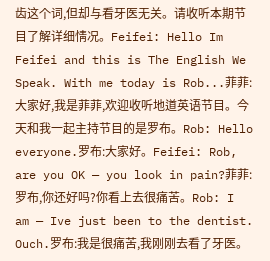齿这个词,但却与看牙医无关。请收听本期节目了解详细情况。Feifei: Hello Im Feifei and this is The English We Speak. With me today is Rob...菲菲:大家好,我是菲菲,欢迎收听地道英语节目。今天和我一起主持节目的是罗布。Rob: Hello everyone.罗布:大家好。Feifei: Rob, are you OK — you look in pain?菲菲:罗布,你还好吗?你看上去很痛苦。Rob: I am — Ive just been to the dentist. Ouch.罗布:我是很痛苦,我刚刚去看了牙医。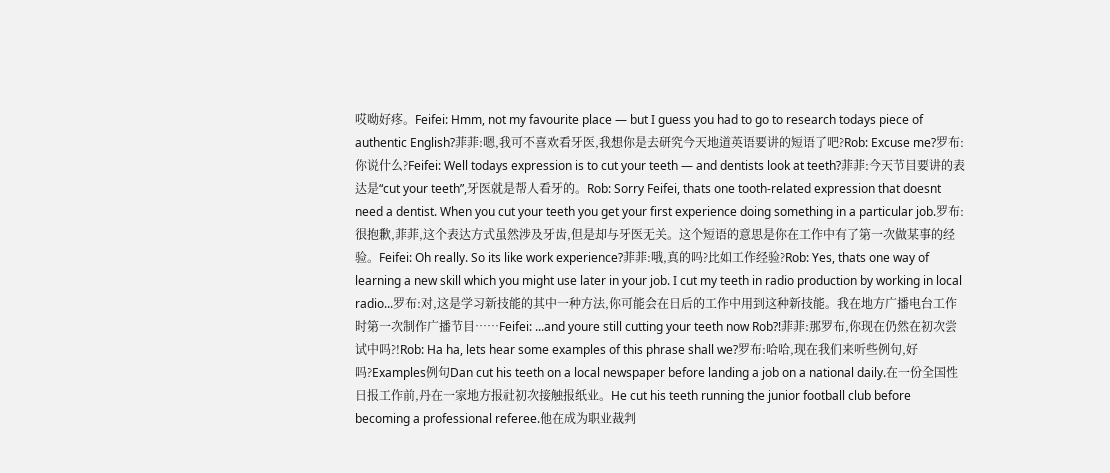哎呦好疼。Feifei: Hmm, not my favourite place — but I guess you had to go to research todays piece of authentic English?菲菲:嗯,我可不喜欢看牙医,我想你是去研究今天地道英语要讲的短语了吧?Rob: Excuse me?罗布:你说什么?Feifei: Well todays expression is to cut your teeth — and dentists look at teeth?菲菲:今天节目要讲的表达是“cut your teeth”,牙医就是帮人看牙的。Rob: Sorry Feifei, thats one tooth-related expression that doesnt need a dentist. When you cut your teeth you get your first experience doing something in a particular job.罗布:很抱歉,菲菲,这个表达方式虽然涉及牙齿,但是却与牙医无关。这个短语的意思是你在工作中有了第一次做某事的经验。Feifei: Oh really. So its like work experience?菲菲:哦,真的吗?比如工作经验?Rob: Yes, thats one way of learning a new skill which you might use later in your job. I cut my teeth in radio production by working in local radio...罗布:对,这是学习新技能的其中一种方法,你可能会在日后的工作中用到这种新技能。我在地方广播电台工作时第一次制作广播节目……Feifei: ...and youre still cutting your teeth now Rob?!菲菲:那罗布,你现在仍然在初次尝试中吗?!Rob: Ha ha, lets hear some examples of this phrase shall we?罗布:哈哈,现在我们来听些例句,好吗?Examples例句Dan cut his teeth on a local newspaper before landing a job on a national daily.在一份全国性日报工作前,丹在一家地方报社初次接触报纸业。He cut his teeth running the junior football club before becoming a professional referee.他在成为职业裁判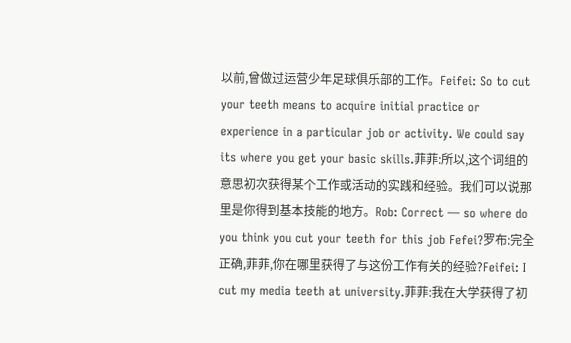以前,曾做过运营少年足球俱乐部的工作。Feifei: So to cut your teeth means to acquire initial practice or experience in a particular job or activity. We could say its where you get your basic skills.菲菲:所以,这个词组的意思初次获得某个工作或活动的实践和经验。我们可以说那里是你得到基本技能的地方。Rob: Correct — so where do you think you cut your teeth for this job Fefei?罗布:完全正确,菲菲,你在哪里获得了与这份工作有关的经验?Feifei: I cut my media teeth at university.菲菲:我在大学获得了初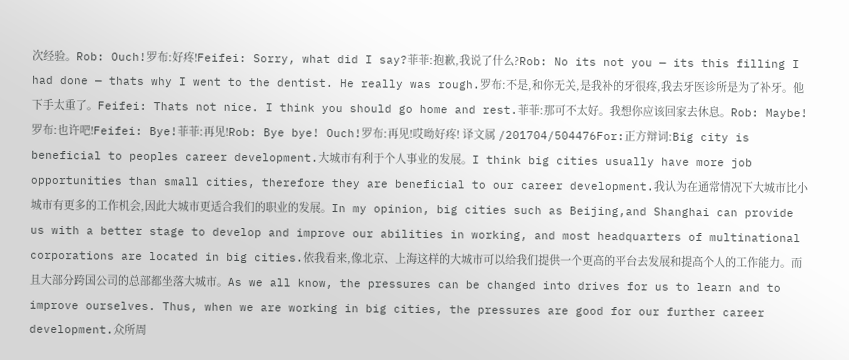次经验。Rob: Ouch!罗布:好疼!Feifei: Sorry, what did I say?菲菲:抱歉,我说了什么?Rob: No its not you — its this filling I had done — thats why I went to the dentist. He really was rough.罗布:不是,和你无关,是我补的牙很疼,我去牙医诊所是为了补牙。他下手太重了。Feifei: Thats not nice. I think you should go home and rest.菲菲:那可不太好。我想你应该回家去休息。Rob: Maybe!罗布:也许吧!Feifei: Bye!菲菲:再见!Rob: Bye bye! Ouch!罗布:再见!哎呦好疼! 译文属 /201704/504476For:正方辩词:Big city is beneficial to peoples career development.大城市有利于个人事业的发展。I think big cities usually have more job opportunities than small cities, therefore they are beneficial to our career development.我认为在通常情况下大城市比小城市有更多的工作机会,因此大城市更适合我们的职业的发展。In my opinion, big cities such as Beijing,and Shanghai can provide us with a better stage to develop and improve our abilities in working, and most headquarters of multinational corporations are located in big cities.依我看来,像北京、上海这样的大城市可以给我们提供一个更高的平台去发展和提高个人的工作能力。而且大部分跨国公司的总部都坐落大城市。As we all know, the pressures can be changed into drives for us to learn and to improve ourselves. Thus, when we are working in big cities, the pressures are good for our further career development.众所周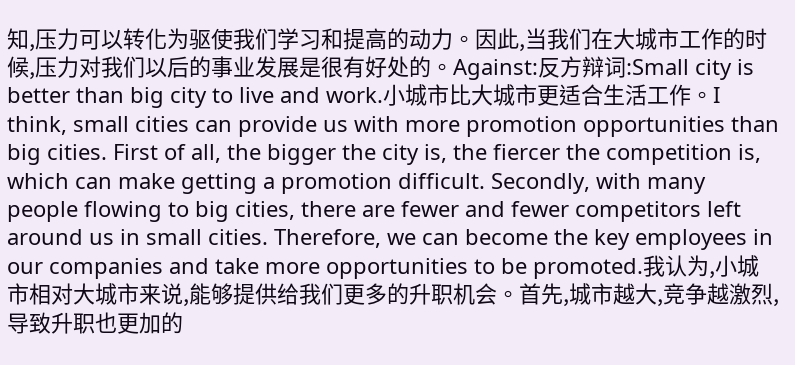知,压力可以转化为驱使我们学习和提高的动力。因此,当我们在大城市工作的时候,压力对我们以后的事业发展是很有好处的。Against:反方辩词:Small city is better than big city to live and work.小城市比大城市更适合生活工作。I think, small cities can provide us with more promotion opportunities than big cities. First of all, the bigger the city is, the fiercer the competition is, which can make getting a promotion difficult. Secondly, with many people flowing to big cities, there are fewer and fewer competitors left around us in small cities. Therefore, we can become the key employees in our companies and take more opportunities to be promoted.我认为,小城市相对大城市来说,能够提供给我们更多的升职机会。首先,城市越大,竞争越激烈,导致升职也更加的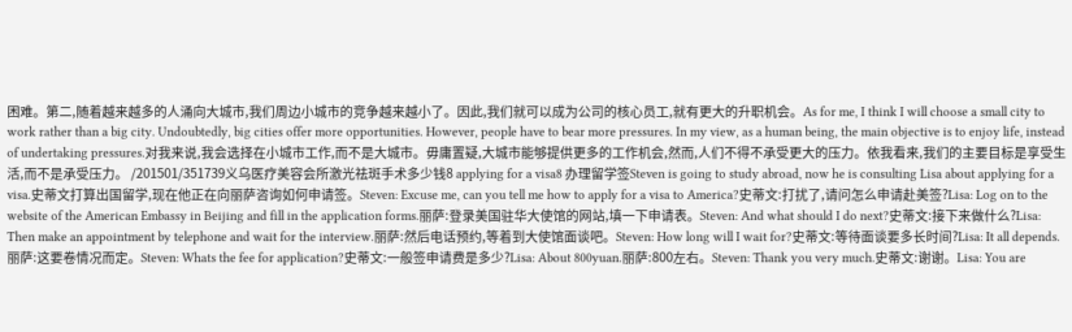困难。第二,随着越来越多的人涌向大城市,我们周边小城市的竞争越来越小了。因此,我们就可以成为公司的核心员工,就有更大的升职机会。As for me, I think I will choose a small city to work rather than a big city. Undoubtedly, big cities offer more opportunities. However, people have to bear more pressures. In my view, as a human being, the main objective is to enjoy life, instead of undertaking pressures.对我来说,我会选择在小城市工作,而不是大城市。毋庸置疑,大城市能够提供更多的工作机会,然而,人们不得不承受更大的压力。依我看来,我们的主要目标是享受生活,而不是承受压力。 /201501/351739义乌医疗美容会所激光祛斑手术多少钱8 applying for a visa8 办理留学签Steven is going to study abroad, now he is consulting Lisa about applying for a visa.史蒂文打算出国留学,现在他正在向丽萨咨询如何申请签。Steven: Excuse me, can you tell me how to apply for a visa to America?史蒂文:打扰了,请问怎么申请赴美签?Lisa: Log on to the website of the American Embassy in Beijing and fill in the application forms.丽萨:登录美国驻华大使馆的网站,填一下申请表。Steven: And what should I do next?史蒂文:接下来做什么?Lisa: Then make an appointment by telephone and wait for the interview.丽萨:然后电话预约,等着到大使馆面谈吧。Steven: How long will I wait for?史蒂文:等待面谈要多长时间?Lisa: It all depends.丽萨:这要卷情况而定。Steven: Whats the fee for application?史蒂文:一般签申请费是多少?Lisa: About 800yuan.丽萨:800左右。Steven: Thank you very much.史蒂文:谢谢。Lisa: You are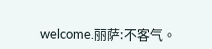welcome.丽萨:不客气。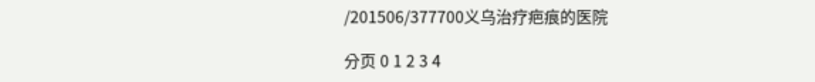/201506/377700义乌治疗疤痕的医院

分页 0 1 2 3 4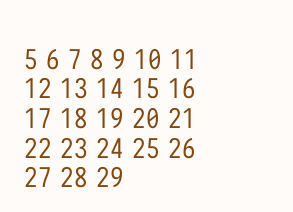5 6 7 8 9 10 11 12 13 14 15 16 17 18 19 20 21 22 23 24 25 26 27 28 29